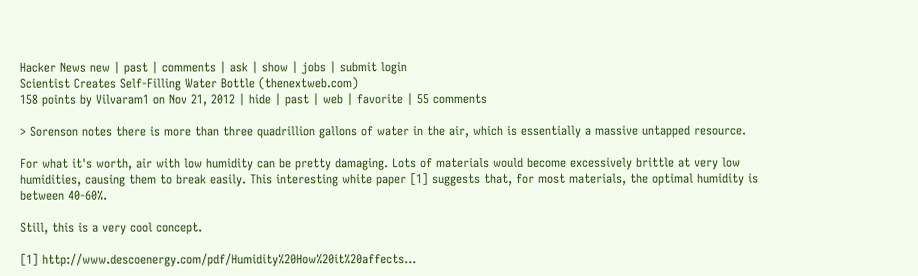Hacker News new | past | comments | ask | show | jobs | submit login
Scientist Creates Self-Filling Water Bottle (thenextweb.com)
158 points by Vilvaram1 on Nov 21, 2012 | hide | past | web | favorite | 55 comments

> Sorenson notes there is more than three quadrillion gallons of water in the air, which is essentially a massive untapped resource.

For what it's worth, air with low humidity can be pretty damaging. Lots of materials would become excessively brittle at very low humidities, causing them to break easily. This interesting white paper [1] suggests that, for most materials, the optimal humidity is between 40-60%.

Still, this is a very cool concept.

[1] http://www.descoenergy.com/pdf/Humidity%20How%20it%20affects...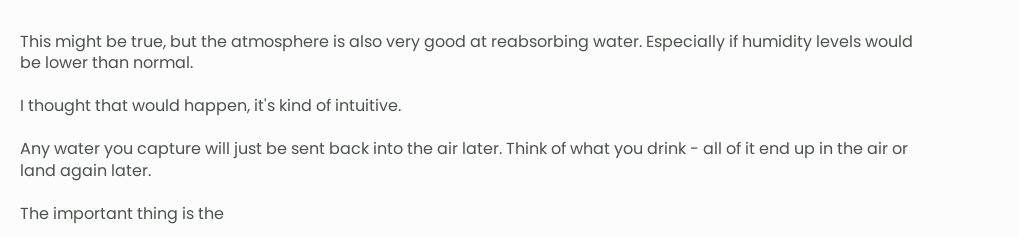This might be true, but the atmosphere is also very good at reabsorbing water. Especially if humidity levels would be lower than normal.

I thought that would happen, it's kind of intuitive.

Any water you capture will just be sent back into the air later. Think of what you drink - all of it end up in the air or land again later.

The important thing is the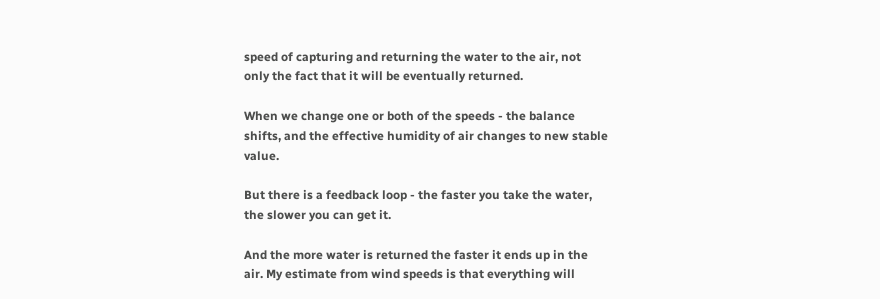speed of capturing and returning the water to the air, not only the fact that it will be eventually returned.

When we change one or both of the speeds - the balance shifts, and the effective humidity of air changes to new stable value.

But there is a feedback loop - the faster you take the water, the slower you can get it.

And the more water is returned the faster it ends up in the air. My estimate from wind speeds is that everything will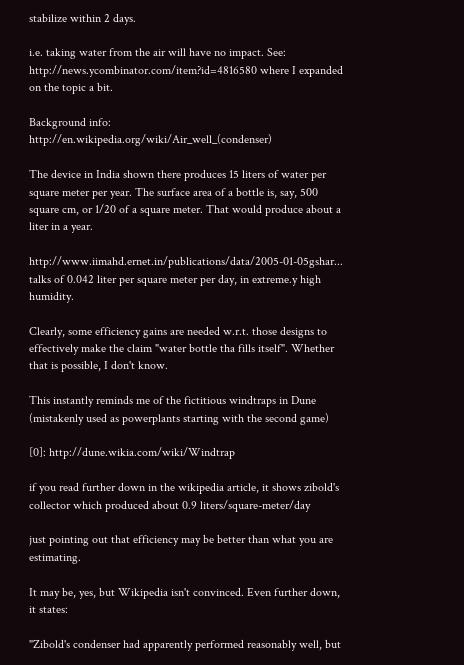stabilize within 2 days.

i.e. taking water from the air will have no impact. See: http://news.ycombinator.com/item?id=4816580 where I expanded on the topic a bit.

Background info: http://en.wikipedia.org/wiki/Air_well_(condenser)

The device in India shown there produces 15 liters of water per square meter per year. The surface area of a bottle is, say, 500 square cm, or 1/20 of a square meter. That would produce about a liter in a year.

http://www.iimahd.ernet.in/publications/data/2005-01-05gshar... talks of 0.042 liter per square meter per day, in extreme.y high humidity.

Clearly, some efficiency gains are needed w.r.t. those designs to effectively make the claim "water bottle tha fills itself". Whether that is possible, I don't know.

This instantly reminds me of the fictitious windtraps in Dune (mistakenly used as powerplants starting with the second game)

[0]: http://dune.wikia.com/wiki/Windtrap

if you read further down in the wikipedia article, it shows zibold's collector which produced about 0.9 liters/square-meter/day

just pointing out that efficiency may be better than what you are estimating.

It may be, yes, but Wikipedia isn't convinced. Even further down, it states:

"Zibold's condenser had apparently performed reasonably well, but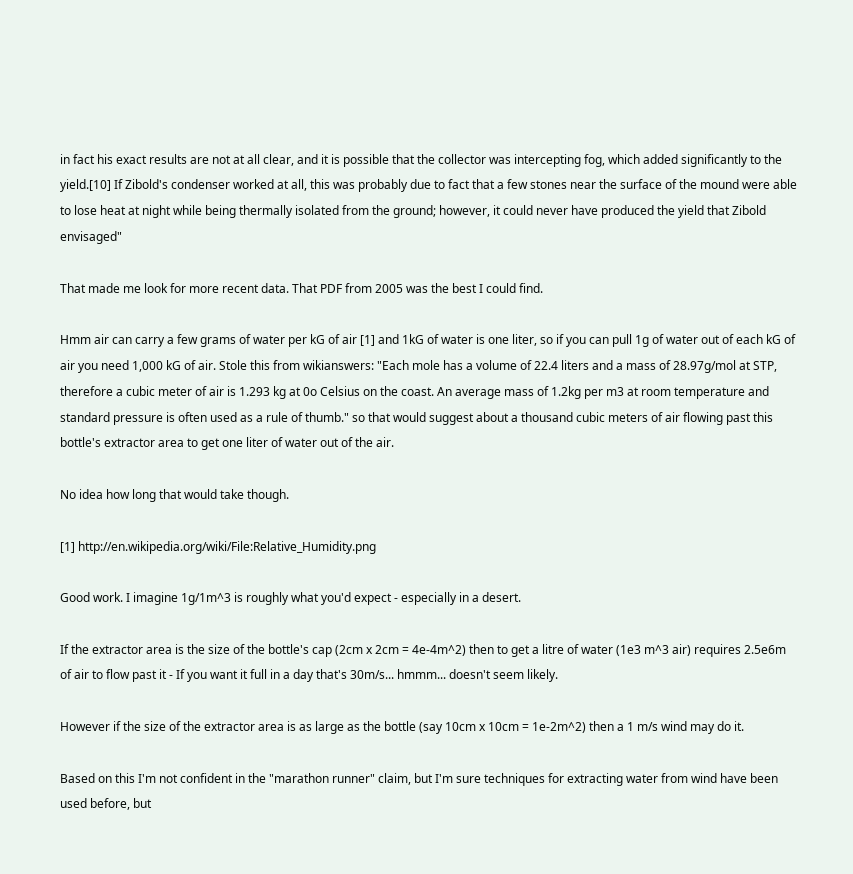in fact his exact results are not at all clear, and it is possible that the collector was intercepting fog, which added significantly to the yield.[10] If Zibold's condenser worked at all, this was probably due to fact that a few stones near the surface of the mound were able to lose heat at night while being thermally isolated from the ground; however, it could never have produced the yield that Zibold envisaged"

That made me look for more recent data. That PDF from 2005 was the best I could find.

Hmm air can carry a few grams of water per kG of air [1] and 1kG of water is one liter, so if you can pull 1g of water out of each kG of air you need 1,000 kG of air. Stole this from wikianswers: "Each mole has a volume of 22.4 liters and a mass of 28.97g/mol at STP, therefore a cubic meter of air is 1.293 kg at 0o Celsius on the coast. An average mass of 1.2kg per m3 at room temperature and standard pressure is often used as a rule of thumb." so that would suggest about a thousand cubic meters of air flowing past this bottle's extractor area to get one liter of water out of the air.

No idea how long that would take though.

[1] http://en.wikipedia.org/wiki/File:Relative_Humidity.png

Good work. I imagine 1g/1m^3 is roughly what you'd expect - especially in a desert.

If the extractor area is the size of the bottle's cap (2cm x 2cm = 4e-4m^2) then to get a litre of water (1e3 m^3 air) requires 2.5e6m of air to flow past it - If you want it full in a day that's 30m/s... hmmm... doesn't seem likely.

However if the size of the extractor area is as large as the bottle (say 10cm x 10cm = 1e-2m^2) then a 1 m/s wind may do it.

Based on this I'm not confident in the "marathon runner" claim, but I'm sure techniques for extracting water from wind have been used before, but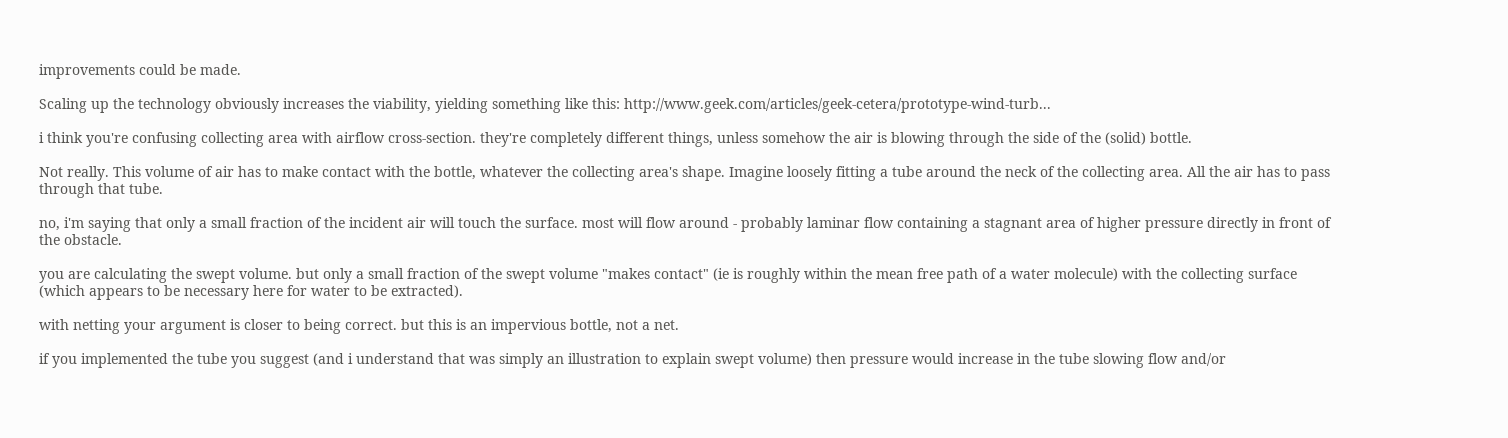improvements could be made.

Scaling up the technology obviously increases the viability, yielding something like this: http://www.geek.com/articles/geek-cetera/prototype-wind-turb...

i think you're confusing collecting area with airflow cross-section. they're completely different things, unless somehow the air is blowing through the side of the (solid) bottle.

Not really. This volume of air has to make contact with the bottle, whatever the collecting area's shape. Imagine loosely fitting a tube around the neck of the collecting area. All the air has to pass through that tube.

no, i'm saying that only a small fraction of the incident air will touch the surface. most will flow around - probably laminar flow containing a stagnant area of higher pressure directly in front of the obstacle.

you are calculating the swept volume. but only a small fraction of the swept volume "makes contact" (ie is roughly within the mean free path of a water molecule) with the collecting surface (which appears to be necessary here for water to be extracted).

with netting your argument is closer to being correct. but this is an impervious bottle, not a net.

if you implemented the tube you suggest (and i understand that was simply an illustration to explain swept volume) then pressure would increase in the tube slowing flow and/or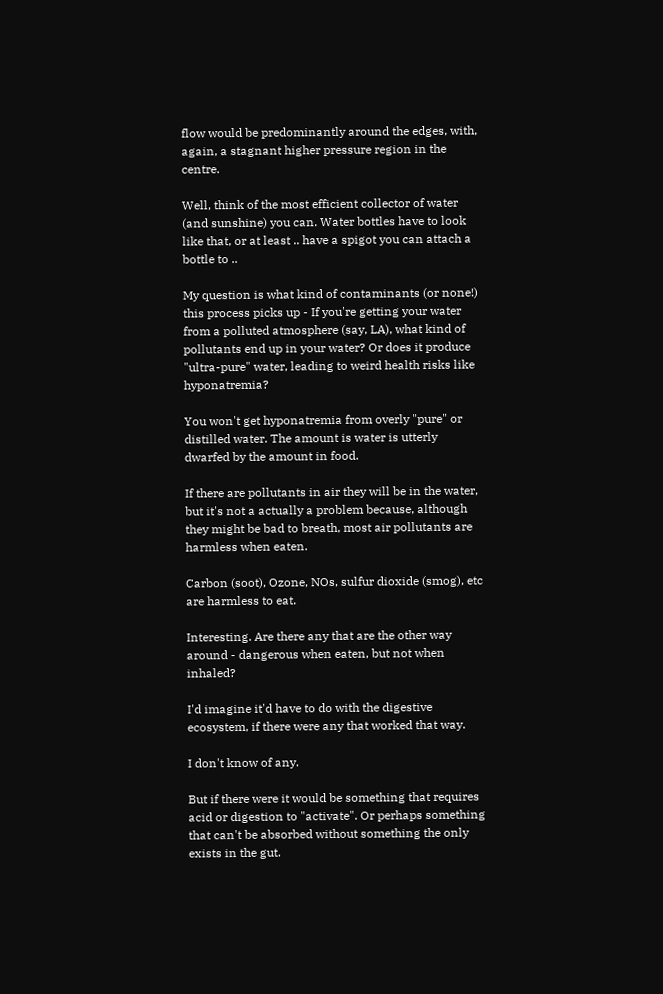flow would be predominantly around the edges, with, again, a stagnant higher pressure region in the centre.

Well, think of the most efficient collector of water (and sunshine) you can. Water bottles have to look like that, or at least .. have a spigot you can attach a bottle to ..

My question is what kind of contaminants (or none!) this process picks up - If you're getting your water from a polluted atmosphere (say, LA), what kind of pollutants end up in your water? Or does it produce "ultra-pure" water, leading to weird health risks like hyponatremia?

You won't get hyponatremia from overly "pure" or distilled water. The amount is water is utterly dwarfed by the amount in food.

If there are pollutants in air they will be in the water, but it's not a actually a problem because, although they might be bad to breath, most air pollutants are harmless when eaten.

Carbon (soot), Ozone, NOs, sulfur dioxide (smog), etc are harmless to eat.

Interesting. Are there any that are the other way around - dangerous when eaten, but not when inhaled?

I'd imagine it'd have to do with the digestive ecosystem, if there were any that worked that way.

I don't know of any.

But if there were it would be something that requires acid or digestion to "activate". Or perhaps something that can't be absorbed without something the only exists in the gut.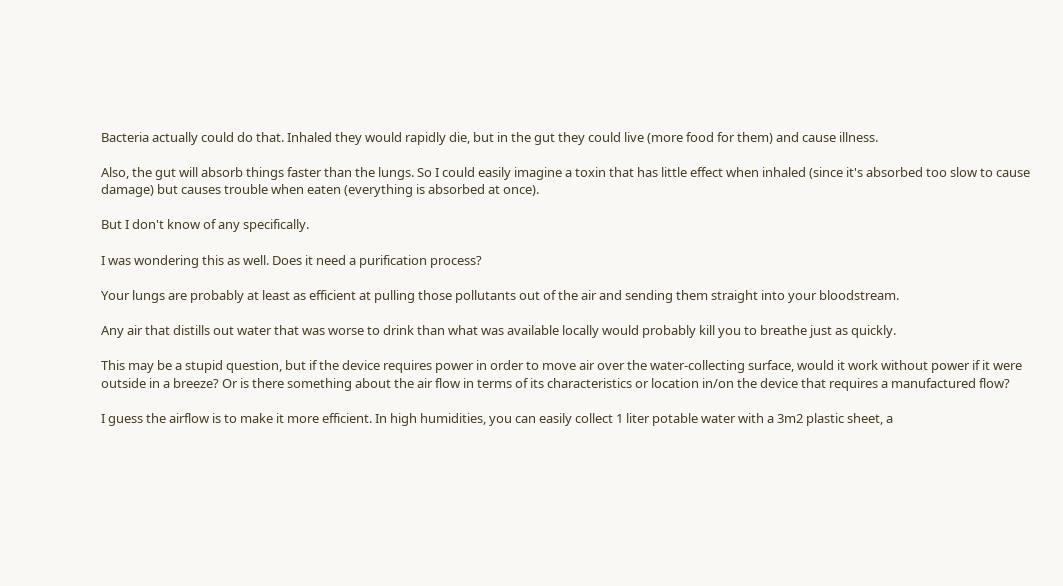Bacteria actually could do that. Inhaled they would rapidly die, but in the gut they could live (more food for them) and cause illness.

Also, the gut will absorb things faster than the lungs. So I could easily imagine a toxin that has little effect when inhaled (since it's absorbed too slow to cause damage) but causes trouble when eaten (everything is absorbed at once).

But I don't know of any specifically.

I was wondering this as well. Does it need a purification process?

Your lungs are probably at least as efficient at pulling those pollutants out of the air and sending them straight into your bloodstream.

Any air that distills out water that was worse to drink than what was available locally would probably kill you to breathe just as quickly.

This may be a stupid question, but if the device requires power in order to move air over the water-collecting surface, would it work without power if it were outside in a breeze? Or is there something about the air flow in terms of its characteristics or location in/on the device that requires a manufactured flow?

I guess the airflow is to make it more efficient. In high humidities, you can easily collect 1 liter potable water with a 3m2 plastic sheet, a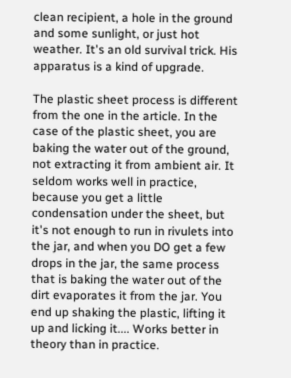clean recipient, a hole in the ground and some sunlight, or just hot weather. It's an old survival trick. His apparatus is a kind of upgrade.

The plastic sheet process is different from the one in the article. In the case of the plastic sheet, you are baking the water out of the ground, not extracting it from ambient air. It seldom works well in practice, because you get a little condensation under the sheet, but it's not enough to run in rivulets into the jar, and when you DO get a few drops in the jar, the same process that is baking the water out of the dirt evaporates it from the jar. You end up shaking the plastic, lifting it up and licking it.... Works better in theory than in practice.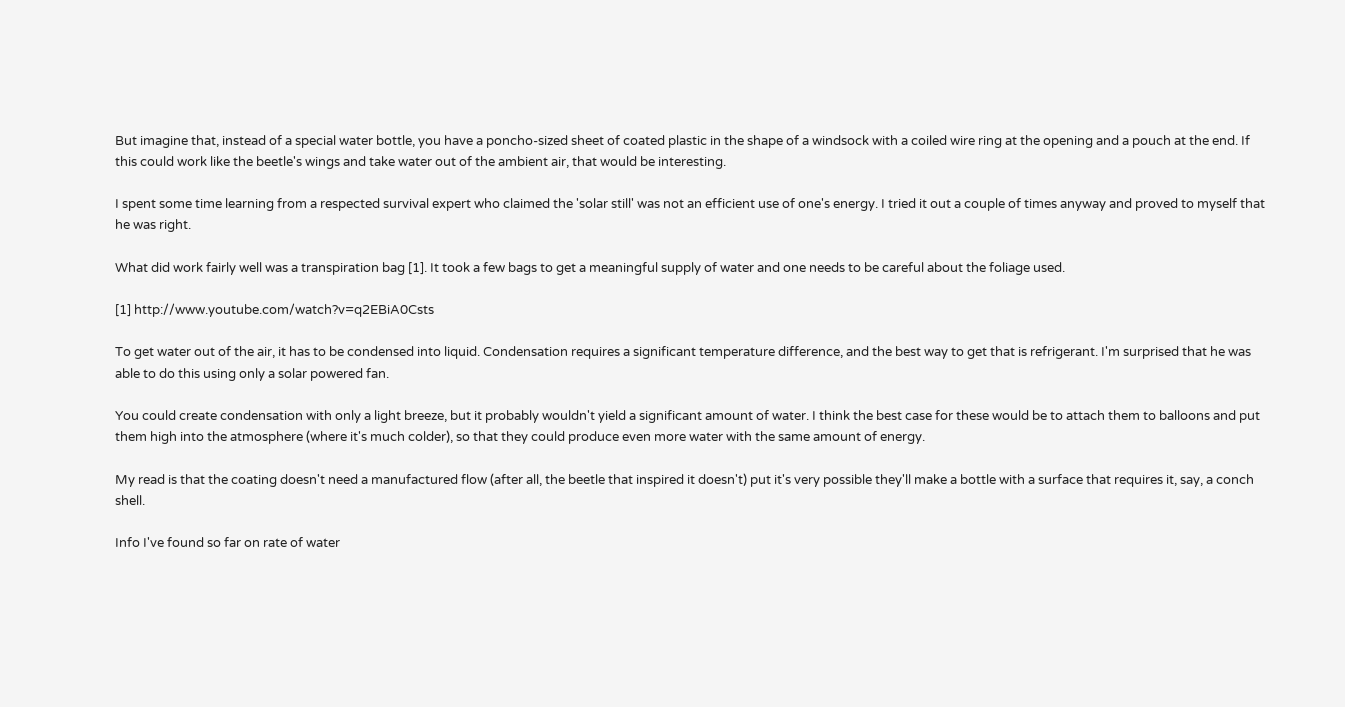But imagine that, instead of a special water bottle, you have a poncho-sized sheet of coated plastic in the shape of a windsock with a coiled wire ring at the opening and a pouch at the end. If this could work like the beetle's wings and take water out of the ambient air, that would be interesting.

I spent some time learning from a respected survival expert who claimed the 'solar still' was not an efficient use of one's energy. I tried it out a couple of times anyway and proved to myself that he was right.

What did work fairly well was a transpiration bag [1]. It took a few bags to get a meaningful supply of water and one needs to be careful about the foliage used.

[1] http://www.youtube.com/watch?v=q2EBiA0Csts

To get water out of the air, it has to be condensed into liquid. Condensation requires a significant temperature difference, and the best way to get that is refrigerant. I'm surprised that he was able to do this using only a solar powered fan.

You could create condensation with only a light breeze, but it probably wouldn't yield a significant amount of water. I think the best case for these would be to attach them to balloons and put them high into the atmosphere (where it's much colder), so that they could produce even more water with the same amount of energy.

My read is that the coating doesn't need a manufactured flow (after all, the beetle that inspired it doesn't) put it's very possible they'll make a bottle with a surface that requires it, say, a conch shell.

Info I've found so far on rate of water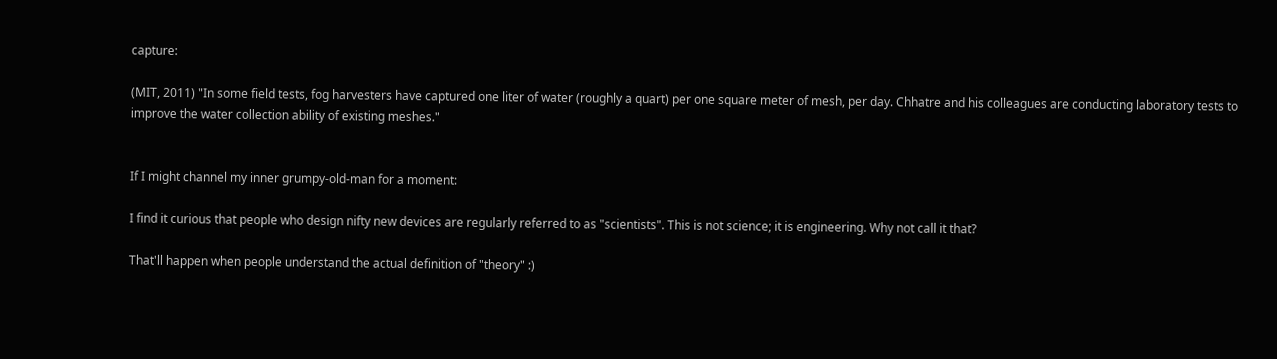capture:

(MIT, 2011) "In some field tests, fog harvesters have captured one liter of water (roughly a quart) per one square meter of mesh, per day. Chhatre and his colleagues are conducting laboratory tests to improve the water collection ability of existing meshes."


If I might channel my inner grumpy-old-man for a moment:

I find it curious that people who design nifty new devices are regularly referred to as "scientists". This is not science; it is engineering. Why not call it that?

That'll happen when people understand the actual definition of "theory" :)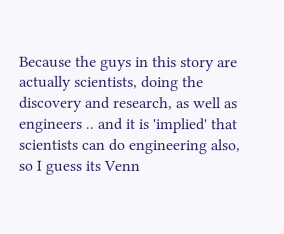Because the guys in this story are actually scientists, doing the discovery and research, as well as engineers .. and it is 'implied' that scientists can do engineering also, so I guess its Venn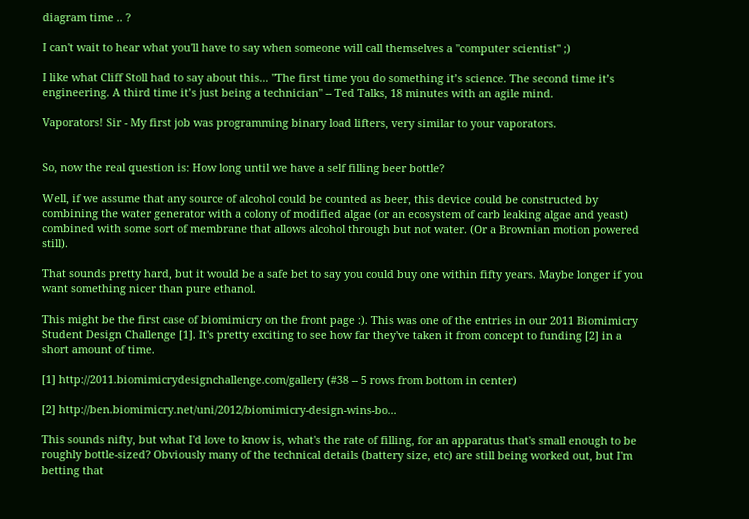diagram time .. ?

I can't wait to hear what you'll have to say when someone will call themselves a "computer scientist" ;)

I like what Cliff Stoll had to say about this... "The first time you do something it’s science. The second time it’s engineering. A third time it’s just being a technician" -- Ted Talks, 18 minutes with an agile mind.

Vaporators! Sir - My first job was programming binary load lifters, very similar to your vaporators.


So, now the real question is: How long until we have a self filling beer bottle?

Well, if we assume that any source of alcohol could be counted as beer, this device could be constructed by combining the water generator with a colony of modified algae (or an ecosystem of carb leaking algae and yeast) combined with some sort of membrane that allows alcohol through but not water. (Or a Brownian motion powered still).

That sounds pretty hard, but it would be a safe bet to say you could buy one within fifty years. Maybe longer if you want something nicer than pure ethanol.

This might be the first case of biomimicry on the front page :). This was one of the entries in our 2011 Biomimicry Student Design Challenge [1]. It's pretty exciting to see how far they've taken it from concept to funding [2] in a short amount of time.

[1] http://2011.biomimicrydesignchallenge.com/gallery (#38 -- 5 rows from bottom in center)

[2] http://ben.biomimicry.net/uni/2012/biomimicry-design-wins-bo...

This sounds nifty, but what I'd love to know is, what's the rate of filling, for an apparatus that's small enough to be roughly bottle-sized? Obviously many of the technical details (battery size, etc) are still being worked out, but I'm betting that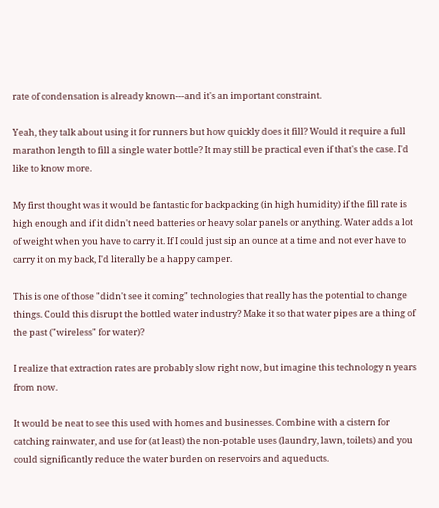rate of condensation is already known---and it's an important constraint.

Yeah, they talk about using it for runners but how quickly does it fill? Would it require a full marathon length to fill a single water bottle? It may still be practical even if that's the case. I'd like to know more.

My first thought was it would be fantastic for backpacking (in high humidity) if the fill rate is high enough and if it didn't need batteries or heavy solar panels or anything. Water adds a lot of weight when you have to carry it. If I could just sip an ounce at a time and not ever have to carry it on my back, I'd literally be a happy camper.

This is one of those "didn't see it coming" technologies that really has the potential to change things. Could this disrupt the bottled water industry? Make it so that water pipes are a thing of the past ("wireless" for water)?

I realize that extraction rates are probably slow right now, but imagine this technology n years from now.

It would be neat to see this used with homes and businesses. Combine with a cistern for catching rainwater, and use for (at least) the non-potable uses (laundry, lawn, toilets) and you could significantly reduce the water burden on reservoirs and aqueducts.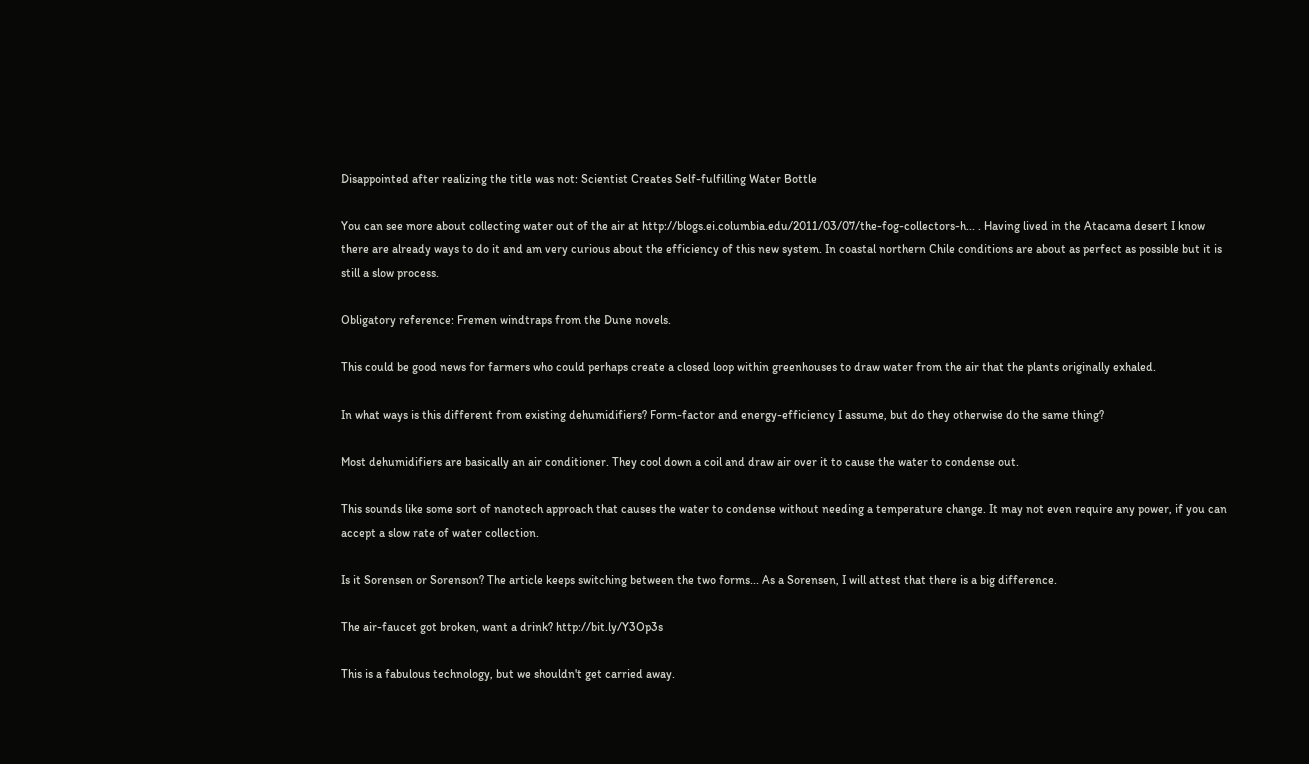Disappointed after realizing the title was not: Scientist Creates Self-fulfilling Water Bottle

You can see more about collecting water out of the air at http://blogs.ei.columbia.edu/2011/03/07/the-fog-collectors-h... . Having lived in the Atacama desert I know there are already ways to do it and am very curious about the efficiency of this new system. In coastal northern Chile conditions are about as perfect as possible but it is still a slow process.

Obligatory reference: Fremen windtraps from the Dune novels.

This could be good news for farmers who could perhaps create a closed loop within greenhouses to draw water from the air that the plants originally exhaled.

In what ways is this different from existing dehumidifiers? Form-factor and energy-efficiency I assume, but do they otherwise do the same thing?

Most dehumidifiers are basically an air conditioner. They cool down a coil and draw air over it to cause the water to condense out.

This sounds like some sort of nanotech approach that causes the water to condense without needing a temperature change. It may not even require any power, if you can accept a slow rate of water collection.

Is it Sorensen or Sorenson? The article keeps switching between the two forms... As a Sorensen, I will attest that there is a big difference.

The air-faucet got broken, want a drink? http://bit.ly/Y3Op3s

This is a fabulous technology, but we shouldn't get carried away.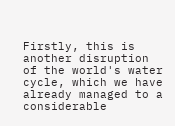Firstly, this is another disruption of the world's water cycle, which we have already managed to a considerable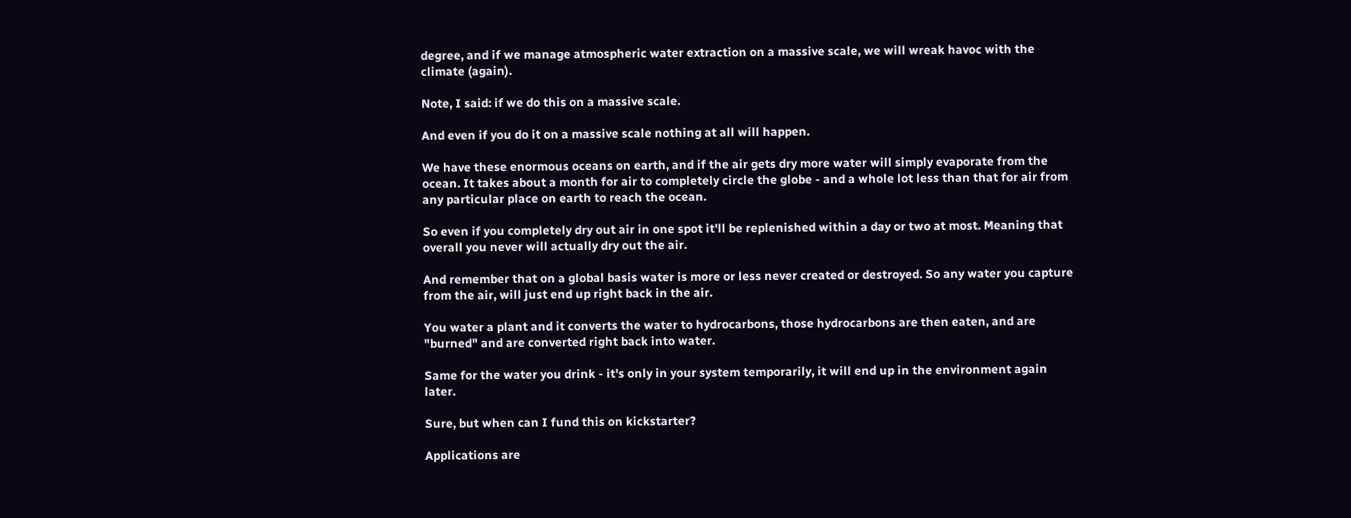degree, and if we manage atmospheric water extraction on a massive scale, we will wreak havoc with the climate (again).

Note, I said: if we do this on a massive scale.

And even if you do it on a massive scale nothing at all will happen.

We have these enormous oceans on earth, and if the air gets dry more water will simply evaporate from the ocean. It takes about a month for air to completely circle the globe - and a whole lot less than that for air from any particular place on earth to reach the ocean.

So even if you completely dry out air in one spot it'll be replenished within a day or two at most. Meaning that overall you never will actually dry out the air.

And remember that on a global basis water is more or less never created or destroyed. So any water you capture from the air, will just end up right back in the air.

You water a plant and it converts the water to hydrocarbons, those hydrocarbons are then eaten, and are "burned" and are converted right back into water.

Same for the water you drink - it's only in your system temporarily, it will end up in the environment again later.

Sure, but when can I fund this on kickstarter?

Applications are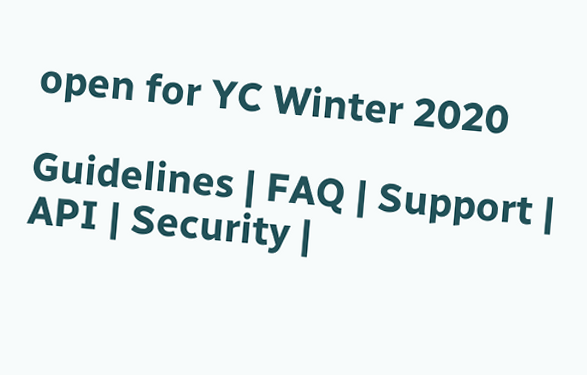open for YC Winter 2020

Guidelines | FAQ | Support | API | Security |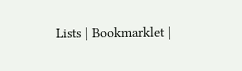Lists | Bookmarklet |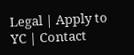Legal | Apply to YC | Contact